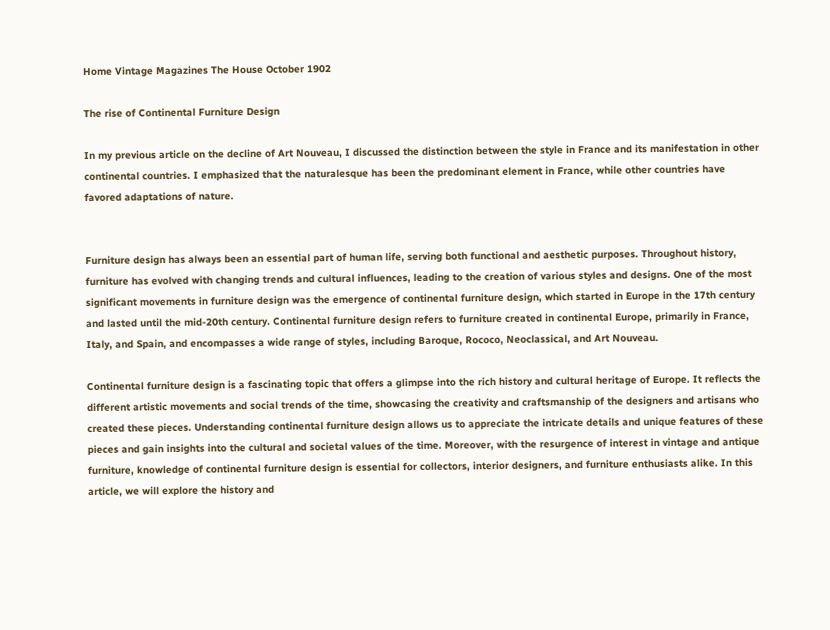Home Vintage Magazines The House October 1902

The rise of Continental Furniture Design

In my previous article on the decline of Art Nouveau, I discussed the distinction between the style in France and its manifestation in other continental countries. I emphasized that the naturalesque has been the predominant element in France, while other countries have favored adaptations of nature.


Furniture design has always been an essential part of human life, serving both functional and aesthetic purposes. Throughout history, furniture has evolved with changing trends and cultural influences, leading to the creation of various styles and designs. One of the most significant movements in furniture design was the emergence of continental furniture design, which started in Europe in the 17th century and lasted until the mid-20th century. Continental furniture design refers to furniture created in continental Europe, primarily in France, Italy, and Spain, and encompasses a wide range of styles, including Baroque, Rococo, Neoclassical, and Art Nouveau.

Continental furniture design is a fascinating topic that offers a glimpse into the rich history and cultural heritage of Europe. It reflects the different artistic movements and social trends of the time, showcasing the creativity and craftsmanship of the designers and artisans who created these pieces. Understanding continental furniture design allows us to appreciate the intricate details and unique features of these pieces and gain insights into the cultural and societal values of the time. Moreover, with the resurgence of interest in vintage and antique furniture, knowledge of continental furniture design is essential for collectors, interior designers, and furniture enthusiasts alike. In this article, we will explore the history and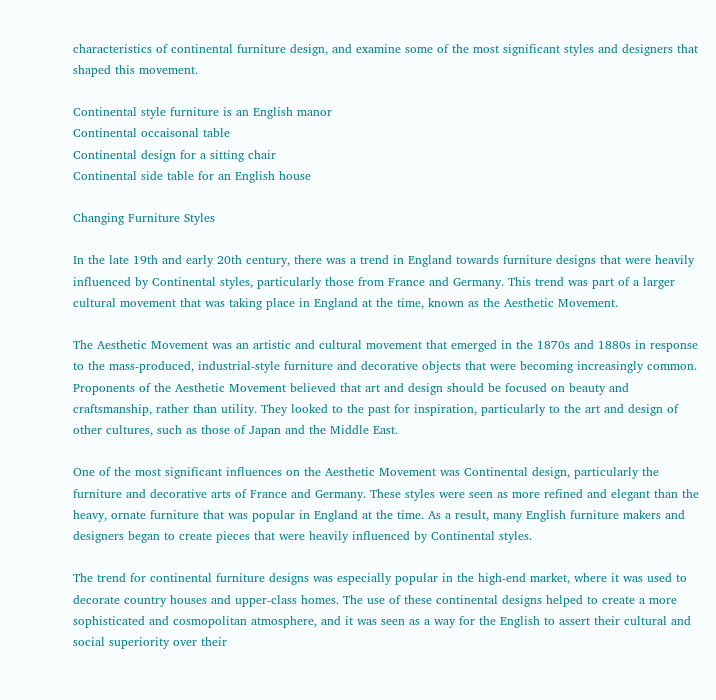characteristics of continental furniture design, and examine some of the most significant styles and designers that shaped this movement.

Continental style furniture is an English manor
Continental occaisonal table
Continental design for a sitting chair
Continental side table for an English house

Changing Furniture Styles

In the late 19th and early 20th century, there was a trend in England towards furniture designs that were heavily influenced by Continental styles, particularly those from France and Germany. This trend was part of a larger cultural movement that was taking place in England at the time, known as the Aesthetic Movement.

The Aesthetic Movement was an artistic and cultural movement that emerged in the 1870s and 1880s in response to the mass-produced, industrial-style furniture and decorative objects that were becoming increasingly common. Proponents of the Aesthetic Movement believed that art and design should be focused on beauty and craftsmanship, rather than utility. They looked to the past for inspiration, particularly to the art and design of other cultures, such as those of Japan and the Middle East.

One of the most significant influences on the Aesthetic Movement was Continental design, particularly the furniture and decorative arts of France and Germany. These styles were seen as more refined and elegant than the heavy, ornate furniture that was popular in England at the time. As a result, many English furniture makers and designers began to create pieces that were heavily influenced by Continental styles.

The trend for continental furniture designs was especially popular in the high-end market, where it was used to decorate country houses and upper-class homes. The use of these continental designs helped to create a more sophisticated and cosmopolitan atmosphere, and it was seen as a way for the English to assert their cultural and social superiority over their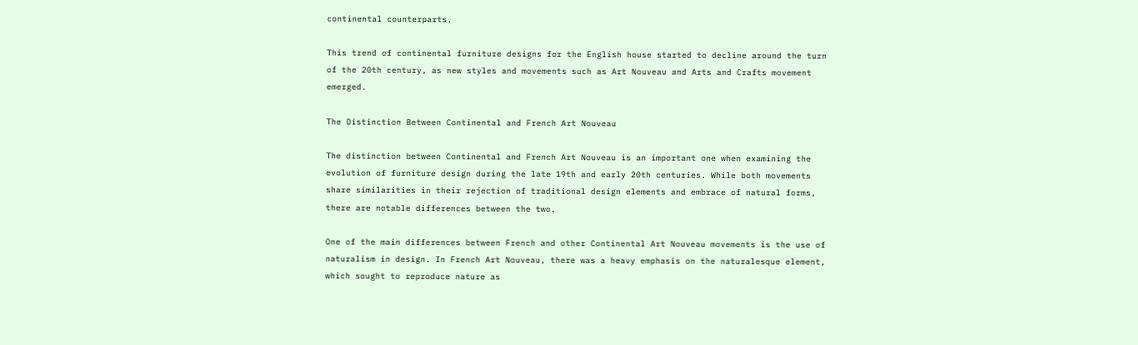continental counterparts.

This trend of continental furniture designs for the English house started to decline around the turn of the 20th century, as new styles and movements such as Art Nouveau and Arts and Crafts movement emerged.

The Distinction Between Continental and French Art Nouveau

The distinction between Continental and French Art Nouveau is an important one when examining the evolution of furniture design during the late 19th and early 20th centuries. While both movements share similarities in their rejection of traditional design elements and embrace of natural forms, there are notable differences between the two.

One of the main differences between French and other Continental Art Nouveau movements is the use of naturalism in design. In French Art Nouveau, there was a heavy emphasis on the naturalesque element, which sought to reproduce nature as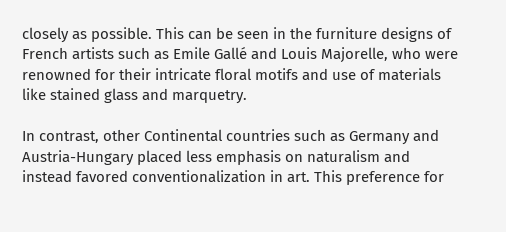closely as possible. This can be seen in the furniture designs of French artists such as Emile Gallé and Louis Majorelle, who were renowned for their intricate floral motifs and use of materials like stained glass and marquetry.

In contrast, other Continental countries such as Germany and Austria-Hungary placed less emphasis on naturalism and instead favored conventionalization in art. This preference for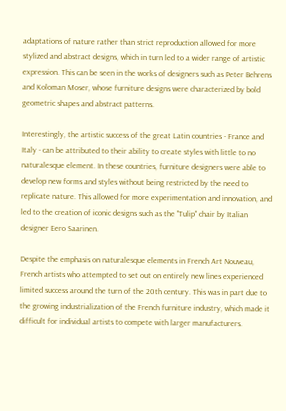adaptations of nature rather than strict reproduction allowed for more stylized and abstract designs, which in turn led to a wider range of artistic expression. This can be seen in the works of designers such as Peter Behrens and Koloman Moser, whose furniture designs were characterized by bold geometric shapes and abstract patterns.

Interestingly, the artistic success of the great Latin countries - France and Italy - can be attributed to their ability to create styles with little to no naturalesque element. In these countries, furniture designers were able to develop new forms and styles without being restricted by the need to replicate nature. This allowed for more experimentation and innovation, and led to the creation of iconic designs such as the "Tulip" chair by Italian designer Eero Saarinen.

Despite the emphasis on naturalesque elements in French Art Nouveau, French artists who attempted to set out on entirely new lines experienced limited success around the turn of the 20th century. This was in part due to the growing industrialization of the French furniture industry, which made it difficult for individual artists to compete with larger manufacturers.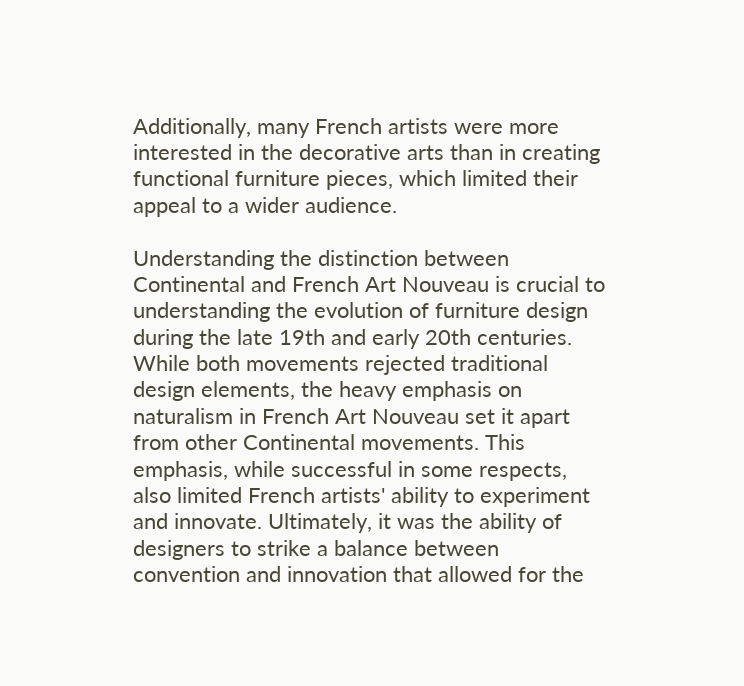Additionally, many French artists were more interested in the decorative arts than in creating functional furniture pieces, which limited their appeal to a wider audience.

Understanding the distinction between Continental and French Art Nouveau is crucial to understanding the evolution of furniture design during the late 19th and early 20th centuries. While both movements rejected traditional design elements, the heavy emphasis on naturalism in French Art Nouveau set it apart from other Continental movements. This emphasis, while successful in some respects, also limited French artists' ability to experiment and innovate. Ultimately, it was the ability of designers to strike a balance between convention and innovation that allowed for the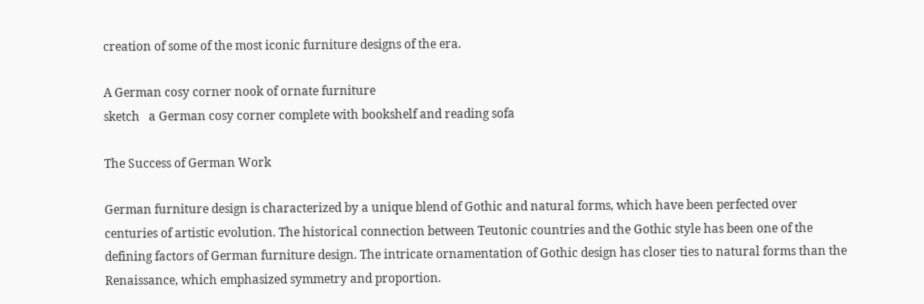creation of some of the most iconic furniture designs of the era.

A German cosy corner nook of ornate furniture
sketch   a German cosy corner complete with bookshelf and reading sofa

The Success of German Work

German furniture design is characterized by a unique blend of Gothic and natural forms, which have been perfected over centuries of artistic evolution. The historical connection between Teutonic countries and the Gothic style has been one of the defining factors of German furniture design. The intricate ornamentation of Gothic design has closer ties to natural forms than the Renaissance, which emphasized symmetry and proportion.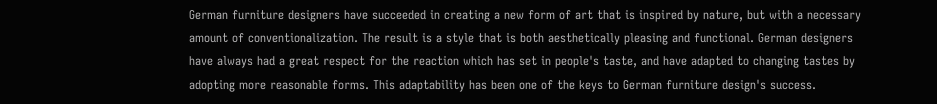German furniture designers have succeeded in creating a new form of art that is inspired by nature, but with a necessary amount of conventionalization. The result is a style that is both aesthetically pleasing and functional. German designers have always had a great respect for the reaction which has set in people's taste, and have adapted to changing tastes by adopting more reasonable forms. This adaptability has been one of the keys to German furniture design's success.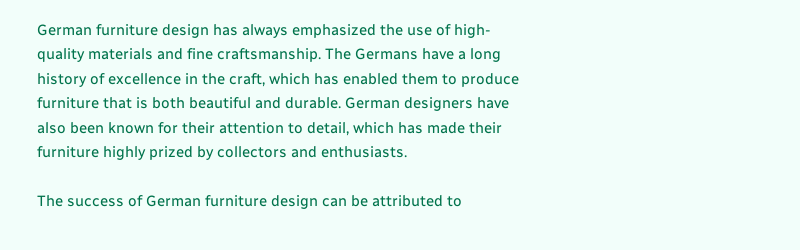German furniture design has always emphasized the use of high-quality materials and fine craftsmanship. The Germans have a long history of excellence in the craft, which has enabled them to produce furniture that is both beautiful and durable. German designers have also been known for their attention to detail, which has made their furniture highly prized by collectors and enthusiasts.

The success of German furniture design can be attributed to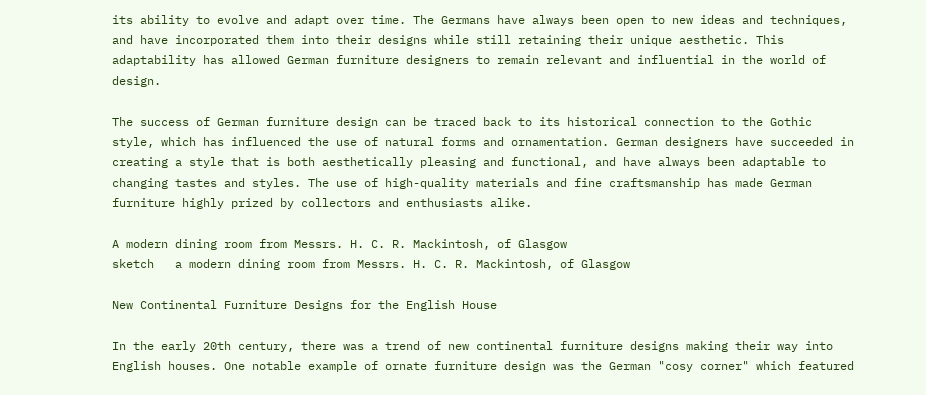its ability to evolve and adapt over time. The Germans have always been open to new ideas and techniques, and have incorporated them into their designs while still retaining their unique aesthetic. This adaptability has allowed German furniture designers to remain relevant and influential in the world of design.

The success of German furniture design can be traced back to its historical connection to the Gothic style, which has influenced the use of natural forms and ornamentation. German designers have succeeded in creating a style that is both aesthetically pleasing and functional, and have always been adaptable to changing tastes and styles. The use of high-quality materials and fine craftsmanship has made German furniture highly prized by collectors and enthusiasts alike.

A modern dining room from Messrs. H. C. R. Mackintosh, of Glasgow
sketch   a modern dining room from Messrs. H. C. R. Mackintosh, of Glasgow

New Continental Furniture Designs for the English House

In the early 20th century, there was a trend of new continental furniture designs making their way into English houses. One notable example of ornate furniture design was the German "cosy corner" which featured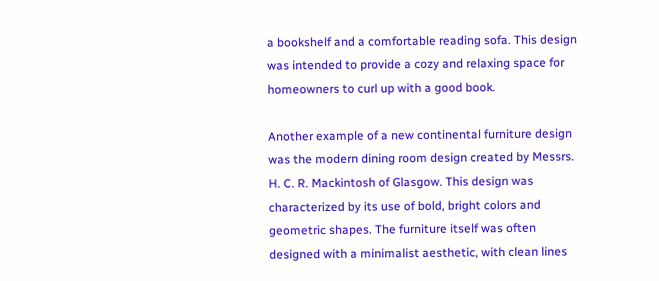a bookshelf and a comfortable reading sofa. This design was intended to provide a cozy and relaxing space for homeowners to curl up with a good book.

Another example of a new continental furniture design was the modern dining room design created by Messrs. H. C. R. Mackintosh of Glasgow. This design was characterized by its use of bold, bright colors and geometric shapes. The furniture itself was often designed with a minimalist aesthetic, with clean lines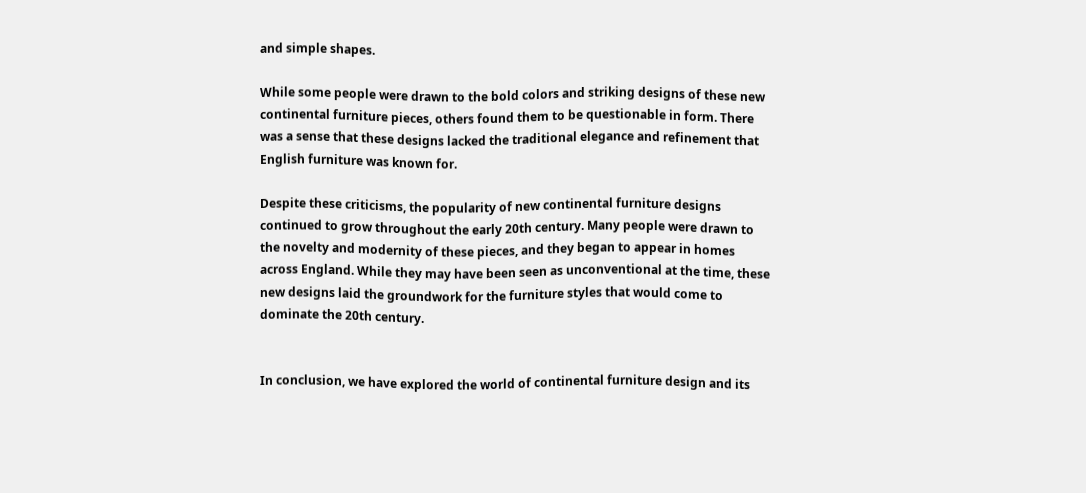and simple shapes.

While some people were drawn to the bold colors and striking designs of these new continental furniture pieces, others found them to be questionable in form. There was a sense that these designs lacked the traditional elegance and refinement that English furniture was known for.

Despite these criticisms, the popularity of new continental furniture designs continued to grow throughout the early 20th century. Many people were drawn to the novelty and modernity of these pieces, and they began to appear in homes across England. While they may have been seen as unconventional at the time, these new designs laid the groundwork for the furniture styles that would come to dominate the 20th century.


In conclusion, we have explored the world of continental furniture design and its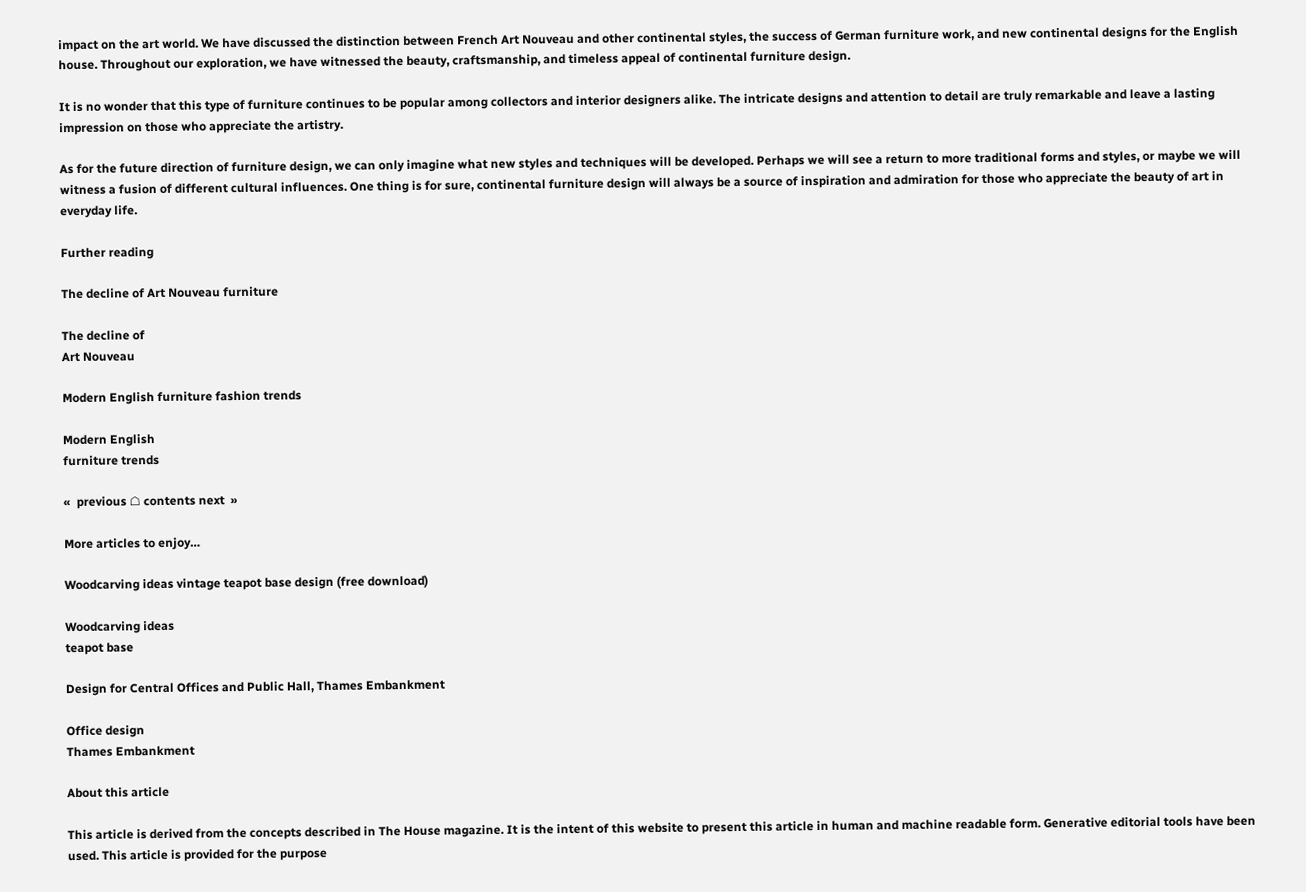impact on the art world. We have discussed the distinction between French Art Nouveau and other continental styles, the success of German furniture work, and new continental designs for the English house. Throughout our exploration, we have witnessed the beauty, craftsmanship, and timeless appeal of continental furniture design.

It is no wonder that this type of furniture continues to be popular among collectors and interior designers alike. The intricate designs and attention to detail are truly remarkable and leave a lasting impression on those who appreciate the artistry.

As for the future direction of furniture design, we can only imagine what new styles and techniques will be developed. Perhaps we will see a return to more traditional forms and styles, or maybe we will witness a fusion of different cultural influences. One thing is for sure, continental furniture design will always be a source of inspiration and admiration for those who appreciate the beauty of art in everyday life.

Further reading

The decline of Art Nouveau furniture

The decline of
Art Nouveau

Modern English furniture fashion trends

Modern English
furniture trends

«  previous ☖ contents next  »

More articles to enjoy…

Woodcarving ideas vintage teapot base design (free download)

Woodcarving ideas
teapot base

Design for Central Offices and Public Hall, Thames Embankment

Office design
Thames Embankment

About this article

This article is derived from the concepts described in The House magazine. It is the intent of this website to present this article in human and machine readable form. Generative editorial tools have been used. This article is provided for the purpose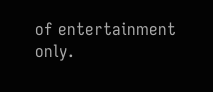of entertainment only.